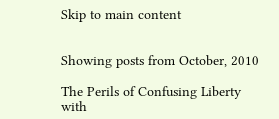Skip to main content


Showing posts from October, 2010

The Perils of Confusing Liberty with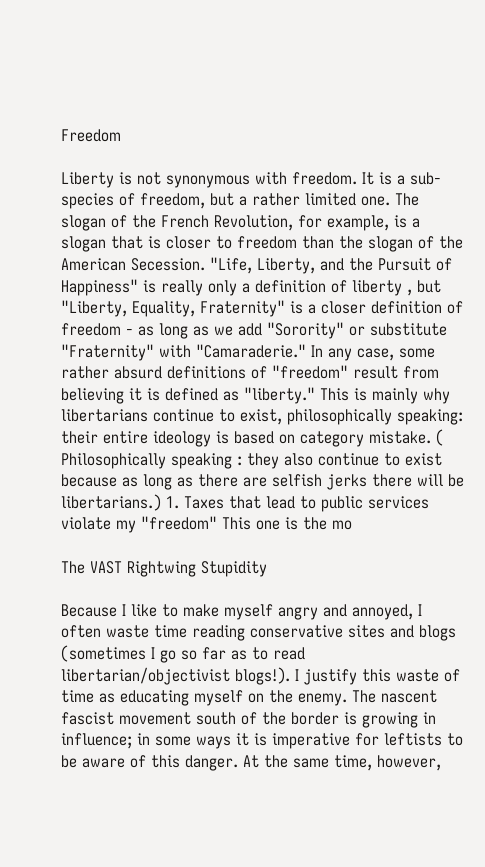Freedom

Liberty is not synonymous with freedom. It is a sub-species of freedom, but a rather limited one. The slogan of the French Revolution, for example, is a slogan that is closer to freedom than the slogan of the American Secession. "Life, Liberty, and the Pursuit of Happiness" is really only a definition of liberty , but "Liberty, Equality, Fraternity" is a closer definition of freedom - as long as we add "Sorority" or substitute "Fraternity" with "Camaraderie." In any case, some rather absurd definitions of "freedom" result from believing it is defined as "liberty." This is mainly why libertarians continue to exist, philosophically speaking: their entire ideology is based on category mistake. ( Philosophically speaking : they also continue to exist because as long as there are selfish jerks there will be libertarians.) 1. Taxes that lead to public services violate my "freedom" This one is the mo

The VAST Rightwing Stupidity

Because I like to make myself angry and annoyed, I often waste time reading conservative sites and blogs (sometimes I go so far as to read libertarian/objectivist blogs!). I justify this waste of time as educating myself on the enemy. The nascent fascist movement south of the border is growing in influence; in some ways it is imperative for leftists to be aware of this danger. At the same time, however,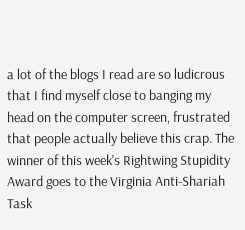a lot of the blogs I read are so ludicrous that I find myself close to banging my head on the computer screen, frustrated that people actually believe this crap. The winner of this week's Rightwing Stupidity Award goes to the Virginia Anti-Shariah Task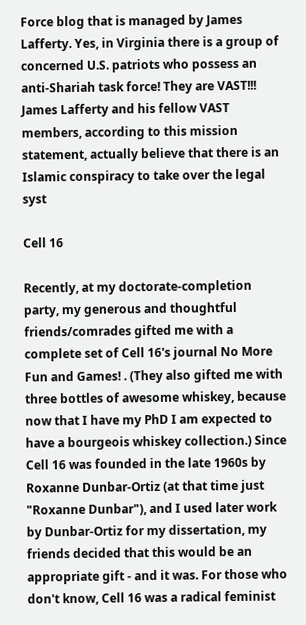Force blog that is managed by James Lafferty. Yes, in Virginia there is a group of concerned U.S. patriots who possess an anti-Shariah task force! They are VAST!!! James Lafferty and his fellow VAST members, according to this mission statement, actually believe that there is an Islamic conspiracy to take over the legal syst

Cell 16

Recently, at my doctorate-completion party, my generous and thoughtful friends/comrades gifted me with a complete set of Cell 16's journal No More Fun and Games! . (They also gifted me with three bottles of awesome whiskey, because now that I have my PhD I am expected to have a bourgeois whiskey collection.) Since Cell 16 was founded in the late 1960s by Roxanne Dunbar-Ortiz (at that time just "Roxanne Dunbar"), and I used later work by Dunbar-Ortiz for my dissertation, my friends decided that this would be an appropriate gift - and it was. For those who don't know, Cell 16 was a radical feminist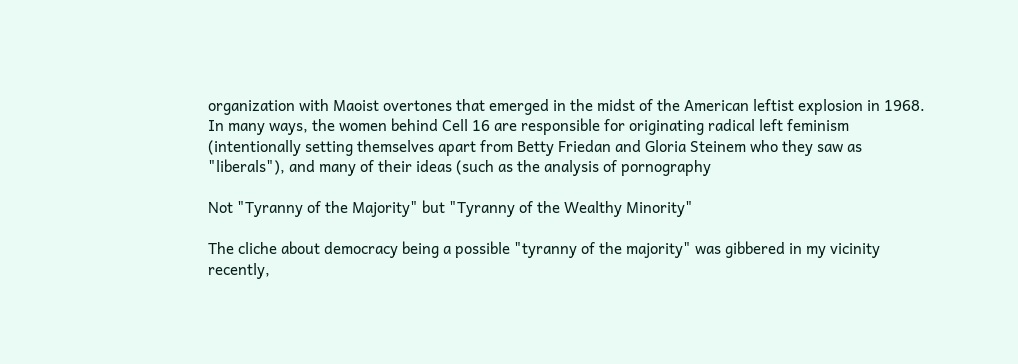organization with Maoist overtones that emerged in the midst of the American leftist explosion in 1968. In many ways, the women behind Cell 16 are responsible for originating radical left feminism (intentionally setting themselves apart from Betty Friedan and Gloria Steinem who they saw as "liberals"), and many of their ideas (such as the analysis of pornography

Not "Tyranny of the Majority" but "Tyranny of the Wealthy Minority"

The cliche about democracy being a possible "tyranny of the majority" was gibbered in my vicinity recently,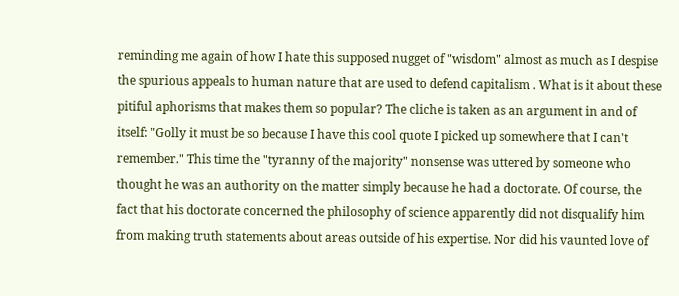reminding me again of how I hate this supposed nugget of "wisdom" almost as much as I despise the spurious appeals to human nature that are used to defend capitalism . What is it about these pitiful aphorisms that makes them so popular? The cliche is taken as an argument in and of itself: "Golly it must be so because I have this cool quote I picked up somewhere that I can't remember." This time the "tyranny of the majority" nonsense was uttered by someone who thought he was an authority on the matter simply because he had a doctorate. Of course, the fact that his doctorate concerned the philosophy of science apparently did not disqualify him from making truth statements about areas outside of his expertise. Nor did his vaunted love of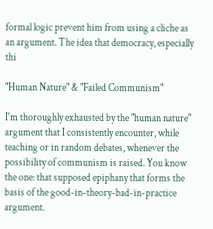formal logic prevent him from using a cliche as an argument. The idea that democracy, especially thi

"Human Nature" & "Failed Communism"

I'm thoroughly exhausted by the "human nature" argument that I consistently encounter, while teaching or in random debates, whenever the possibility of communism is raised. You know the one: that supposed epiphany that forms the basis of the good-in-theory-bad-in-practice argument.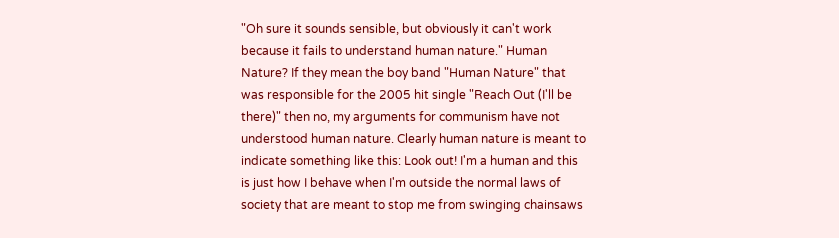"Oh sure it sounds sensible, but obviously it can't work because it fails to understand human nature." Human Nature? If they mean the boy band "Human Nature" that was responsible for the 2005 hit single "Reach Out (I'll be there)" then no, my arguments for communism have not understood human nature. Clearly human nature is meant to indicate something like this: Look out! I'm a human and this is just how I behave when I'm outside the normal laws of society that are meant to stop me from swinging chainsaws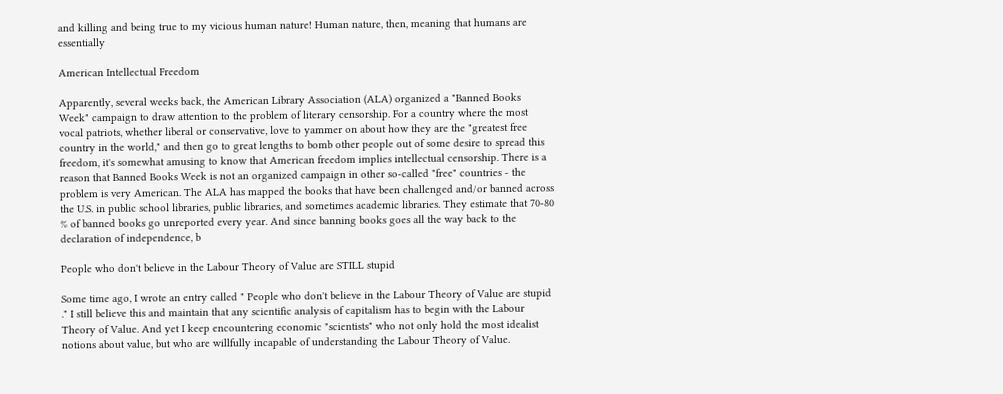and killing and being true to my vicious human nature! Human nature, then, meaning that humans are essentially

American Intellectual Freedom

Apparently, several weeks back, the American Library Association (ALA) organized a "Banned Books Week" campaign to draw attention to the problem of literary censorship. For a country where the most vocal patriots, whether liberal or conservative, love to yammer on about how they are the "greatest free country in the world," and then go to great lengths to bomb other people out of some desire to spread this freedom, it's somewhat amusing to know that American freedom implies intellectual censorship. There is a reason that Banned Books Week is not an organized campaign in other so-called "free" countries - the problem is very American. The ALA has mapped the books that have been challenged and/or banned across the U.S. in public school libraries, public libraries, and sometimes academic libraries. They estimate that 70-80 % of banned books go unreported every year. And since banning books goes all the way back to the declaration of independence, b

People who don't believe in the Labour Theory of Value are STILL stupid

Some time ago, I wrote an entry called " People who don't believe in the Labour Theory of Value are stupid ." I still believe this and maintain that any scientific analysis of capitalism has to begin with the Labour Theory of Value. And yet I keep encountering economic "scientists" who not only hold the most idealist notions about value, but who are willfully incapable of understanding the Labour Theory of Value.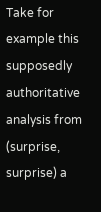Take for example this supposedly authoritative analysis from (surprise, surprise) a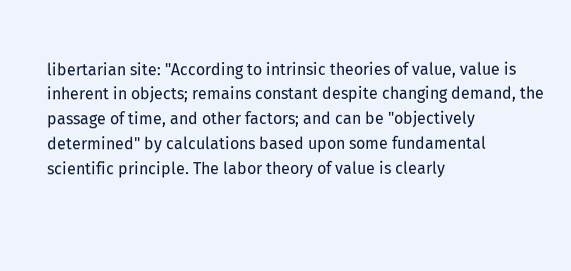libertarian site: "According to intrinsic theories of value, value is inherent in objects; remains constant despite changing demand, the passage of time, and other factors; and can be "objectively determined" by calculations based upon some fundamental scientific principle. The labor theory of value is clearly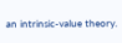an intrinsic-value theory.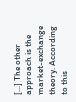[...] The other approach is the market-exchange theory. According to this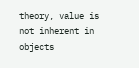theory, value is not inherent in objects